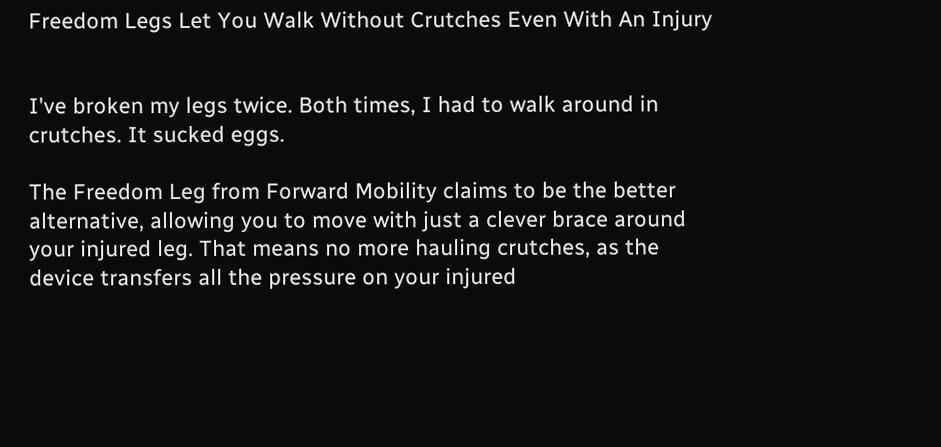Freedom Legs Let You Walk Without Crutches Even With An Injury


I've broken my legs twice. Both times, I had to walk around in crutches. It sucked eggs.

The Freedom Leg from Forward Mobility claims to be the better alternative, allowing you to move with just a clever brace around your injured leg. That means no more hauling crutches, as the device transfers all the pressure on your injured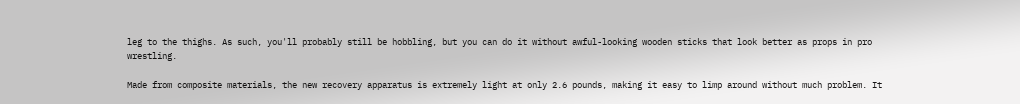leg to the thighs. As such, you'll probably still be hobbling, but you can do it without awful-looking wooden sticks that look better as props in pro wrestling.

Made from composite materials, the new recovery apparatus is extremely light at only 2.6 pounds, making it easy to limp around without much problem. It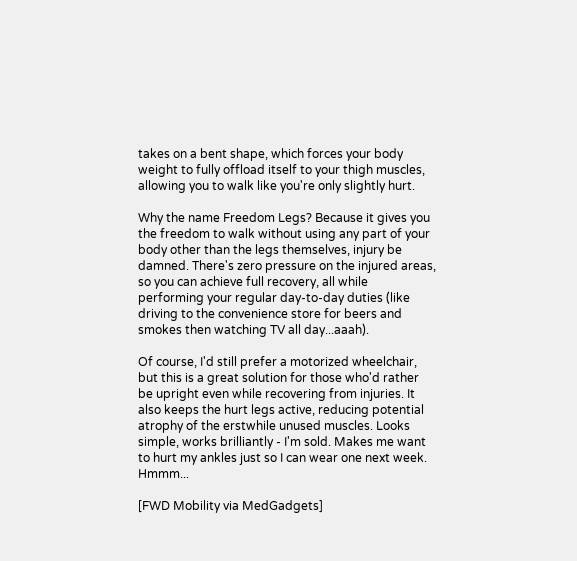takes on a bent shape, which forces your body weight to fully offload itself to your thigh muscles, allowing you to walk like you're only slightly hurt.

Why the name Freedom Legs? Because it gives you the freedom to walk without using any part of your body other than the legs themselves, injury be damned. There's zero pressure on the injured areas, so you can achieve full recovery, all while performing your regular day-to-day duties (like driving to the convenience store for beers and smokes then watching TV all day...aaah).

Of course, I'd still prefer a motorized wheelchair, but this is a great solution for those who'd rather be upright even while recovering from injuries. It also keeps the hurt legs active, reducing potential atrophy of the erstwhile unused muscles. Looks simple, works brilliantly - I'm sold. Makes me want to hurt my ankles just so I can wear one next week. Hmmm...

[FWD Mobility via MedGadgets]